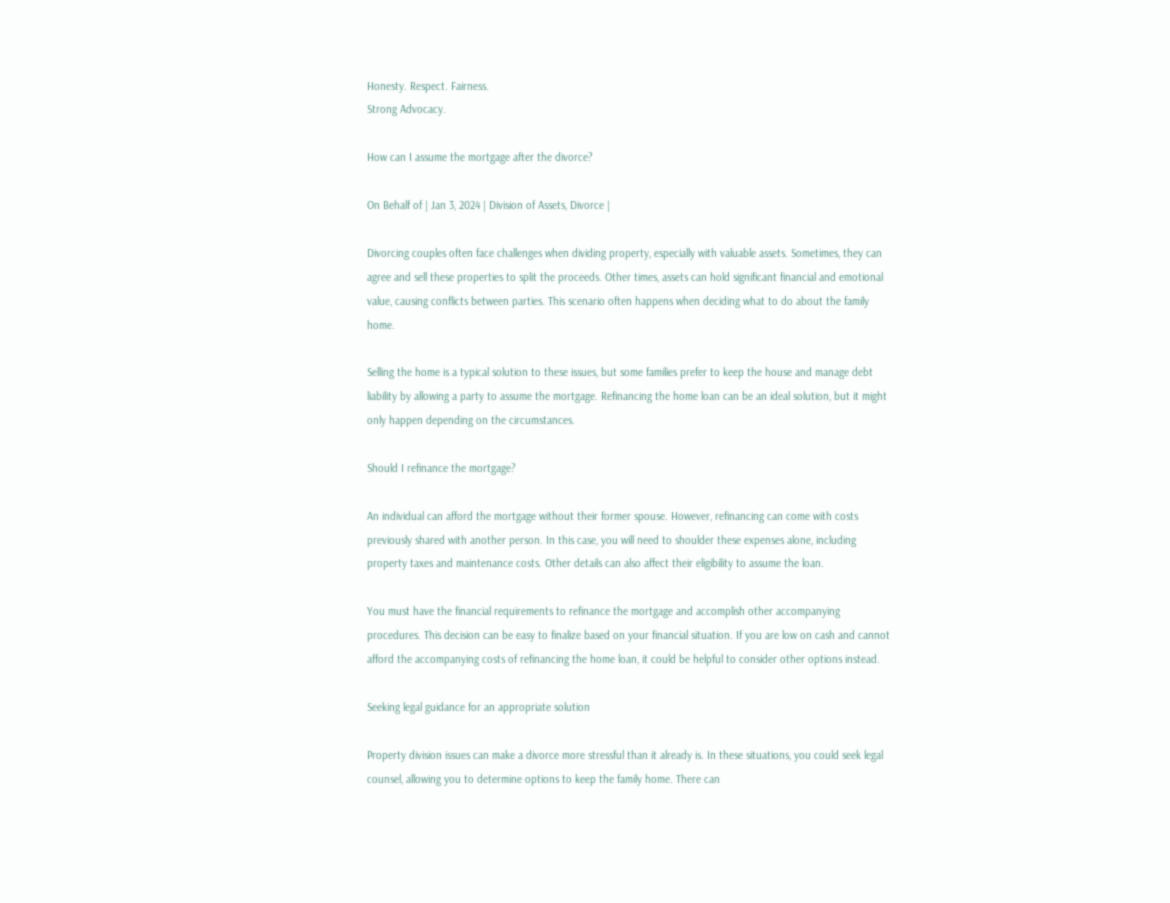Honesty. Respect. Fairness.
Strong Advocacy.

How can I assume the mortgage after the divorce?

On Behalf of | Jan 3, 2024 | Division of Assets, Divorce |

Divorcing couples often face challenges when dividing property, especially with valuable assets. Sometimes, they can agree and sell these properties to split the proceeds. Other times, assets can hold significant financial and emotional value, causing conflicts between parties. This scenario often happens when deciding what to do about the family home.

Selling the home is a typical solution to these issues, but some families prefer to keep the house and manage debt liability by allowing a party to assume the mortgage. Refinancing the home loan can be an ideal solution, but it might only happen depending on the circumstances.

Should I refinance the mortgage?

An individual can afford the mortgage without their former spouse. However, refinancing can come with costs previously shared with another person. In this case, you will need to shoulder these expenses alone, including property taxes and maintenance costs. Other details can also affect their eligibility to assume the loan.

You must have the financial requirements to refinance the mortgage and accomplish other accompanying procedures. This decision can be easy to finalize based on your financial situation. If you are low on cash and cannot afford the accompanying costs of refinancing the home loan, it could be helpful to consider other options instead.

Seeking legal guidance for an appropriate solution

Property division issues can make a divorce more stressful than it already is. In these situations, you could seek legal counsel, allowing you to determine options to keep the family home. There can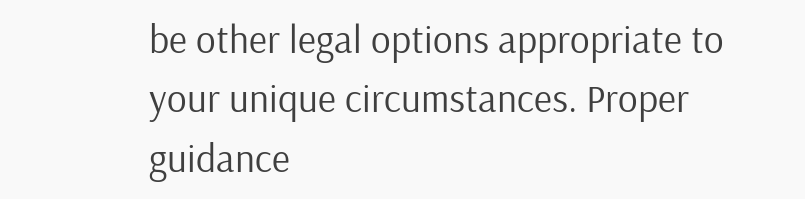be other legal options appropriate to your unique circumstances. Proper guidance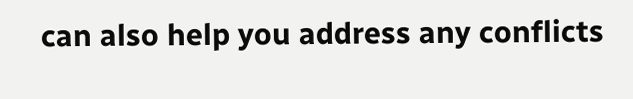can also help you address any conflicts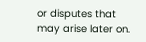or disputes that may arise later on.